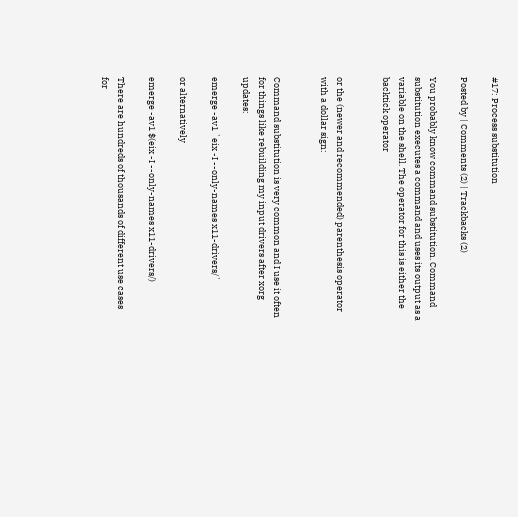#17: Process substitution

Posted by | Comments (2) | Trackbacks (2)

You probably know command substitution. Command substitution executes a command and uses its output as a variable on the shell. The operator for this is either the backtick operator


or the (newer and recommended) parenthesis operator with a dollar sign:


Command substitution is very common and I use it often for things like rebuilding my input drivers after xorg updates:

emerge -av1 `eix -I --only-names x11-drivers/`

or alternatively

emerge -av1 $(eix -I --only-names x11-drivers/)

There are hundreds of thousands of different use cases for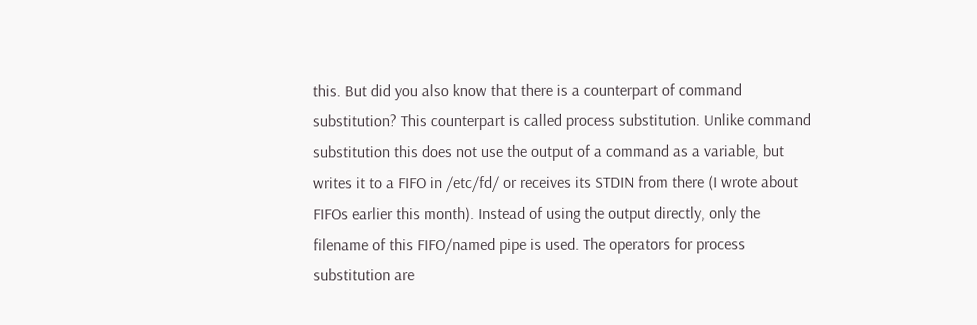this. But did you also know that there is a counterpart of command substitution? This counterpart is called process substitution. Unlike command substitution this does not use the output of a command as a variable, but writes it to a FIFO in /etc/fd/ or receives its STDIN from there (I wrote about FIFOs earlier this month). Instead of using the output directly, only the filename of this FIFO/named pipe is used. The operators for process substitution are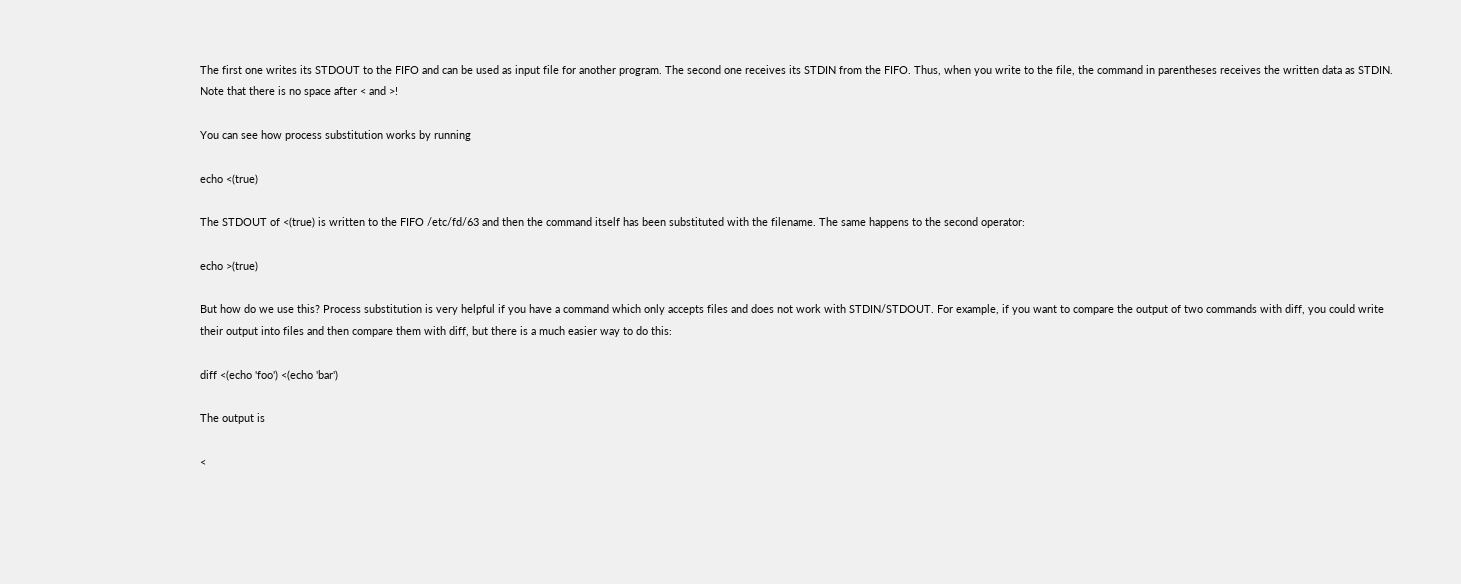The first one writes its STDOUT to the FIFO and can be used as input file for another program. The second one receives its STDIN from the FIFO. Thus, when you write to the file, the command in parentheses receives the written data as STDIN. Note that there is no space after < and >!

You can see how process substitution works by running

echo <(true)

The STDOUT of <(true) is written to the FIFO /etc/fd/63 and then the command itself has been substituted with the filename. The same happens to the second operator:

echo >(true)

But how do we use this? Process substitution is very helpful if you have a command which only accepts files and does not work with STDIN/STDOUT. For example, if you want to compare the output of two commands with diff, you could write their output into files and then compare them with diff, but there is a much easier way to do this:

diff <(echo 'foo') <(echo 'bar')

The output is

<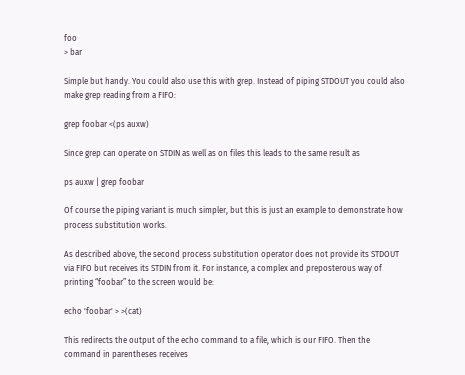foo
> bar

Simple but handy. You could also use this with grep. Instead of piping STDOUT you could also make grep reading from a FIFO:

grep foobar <(ps auxw)

Since grep can operate on STDIN as well as on files this leads to the same result as

ps auxw | grep foobar

Of course the piping variant is much simpler, but this is just an example to demonstrate how process substitution works.

As described above, the second process substitution operator does not provide its STDOUT via FIFO but receives its STDIN from it. For instance, a complex and preposterous way of printing “foobar” to the screen would be:

echo 'foobar' > >(cat)

This redirects the output of the echo command to a file, which is our FIFO. Then the command in parentheses receives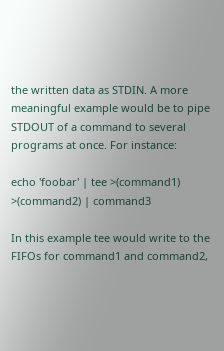the written data as STDIN. A more meaningful example would be to pipe STDOUT of a command to several programs at once. For instance:

echo 'foobar' | tee >(command1) >(command2) | command3

In this example tee would write to the FIFOs for command1 and command2,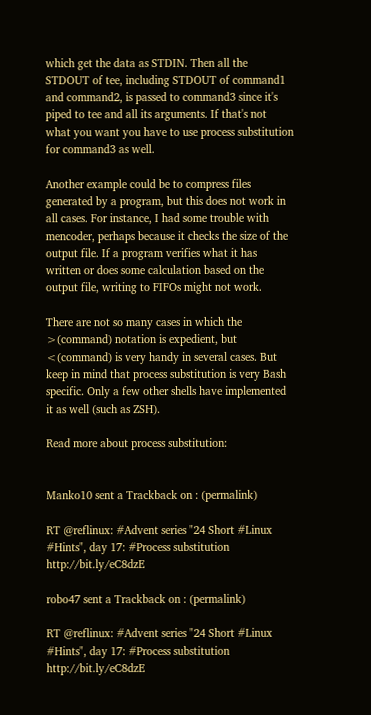which get the data as STDIN. Then all the STDOUT of tee, including STDOUT of command1 and command2, is passed to command3 since it's piped to tee and all its arguments. If that's not what you want you have to use process substitution for command3 as well.

Another example could be to compress files generated by a program, but this does not work in all cases. For instance, I had some trouble with mencoder, perhaps because it checks the size of the output file. If a program verifies what it has written or does some calculation based on the output file, writing to FIFOs might not work.

There are not so many cases in which the >(command) notation is expedient, but <(command) is very handy in several cases. But keep in mind that process substitution is very Bash specific. Only a few other shells have implemented it as well (such as ZSH).

Read more about process substitution:


Manko10 sent a Trackback on : (permalink)

RT @reflinux: #Advent series "24 Short #Linux #Hints", day 17: #Process substitution http://bit.ly/eC8dzE

robo47 sent a Trackback on : (permalink)

RT @reflinux: #Advent series "24 Short #Linux #Hints", day 17: #Process substitution http://bit.ly/eC8dzE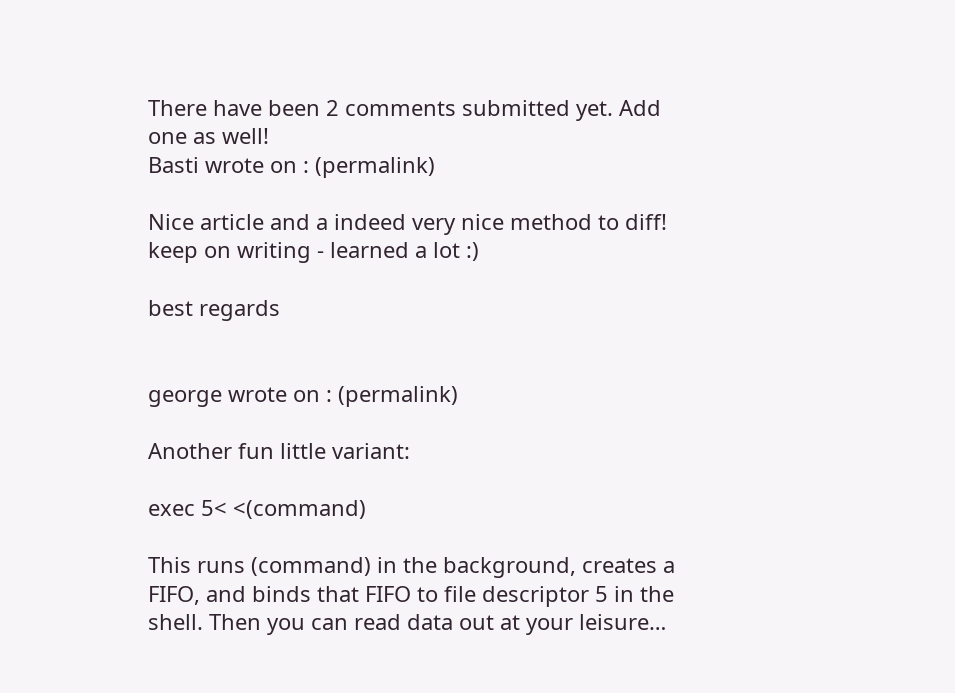There have been 2 comments submitted yet. Add one as well!
Basti wrote on : (permalink)

Nice article and a indeed very nice method to diff! keep on writing - learned a lot :)

best regards


george wrote on : (permalink)

Another fun little variant:

exec 5< <(command)

This runs (command) in the background, creates a FIFO, and binds that FIFO to file descriptor 5 in the shell. Then you can read data out at your leisure…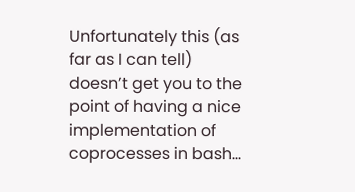Unfortunately this (as far as I can tell) doesn’t get you to the point of having a nice implementation of coprocesses in bash…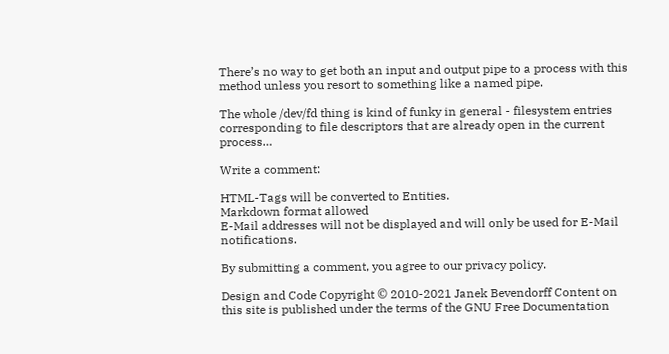There’s no way to get both an input and output pipe to a process with this method unless you resort to something like a named pipe.

The whole /dev/fd thing is kind of funky in general - filesystem entries corresponding to file descriptors that are already open in the current process…

Write a comment:

HTML-Tags will be converted to Entities.
Markdown format allowed
E-Mail addresses will not be displayed and will only be used for E-Mail notifications.

By submitting a comment, you agree to our privacy policy.

Design and Code Copyright © 2010-2021 Janek Bevendorff Content on this site is published under the terms of the GNU Free Documentation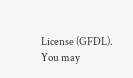License (GFDL). You may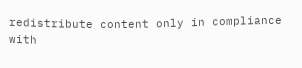redistribute content only in compliance with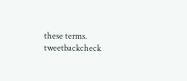these terms. tweetbackcheck